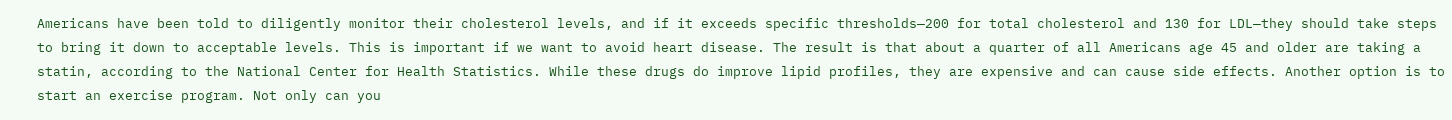Americans have been told to diligently monitor their cholesterol levels, and if it exceeds specific thresholds—200 for total cholesterol and 130 for LDL—they should take steps to bring it down to acceptable levels. This is important if we want to avoid heart disease. The result is that about a quarter of all Americans age 45 and older are taking a statin, according to the National Center for Health Statistics. While these drugs do improve lipid profiles, they are expensive and can cause side effects. Another option is to start an exercise program. Not only can you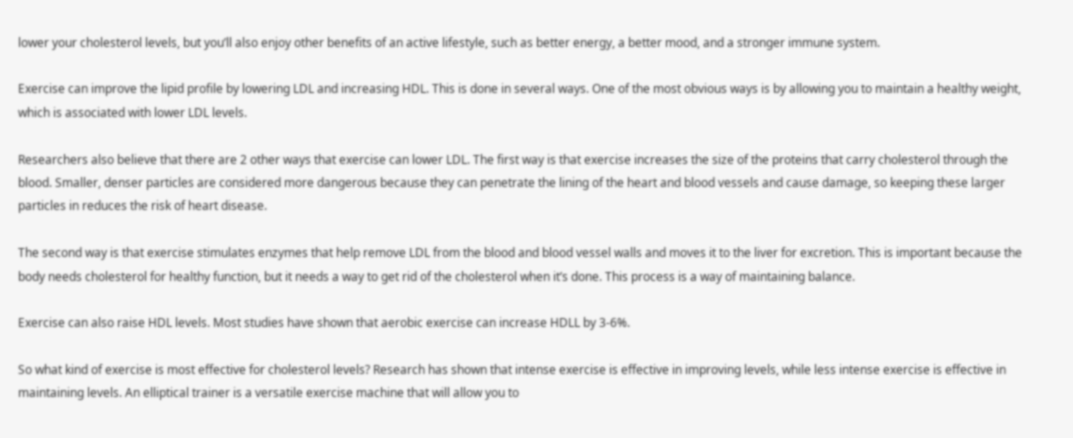lower your cholesterol levels, but you’ll also enjoy other benefits of an active lifestyle, such as better energy, a better mood, and a stronger immune system.

Exercise can improve the lipid profile by lowering LDL and increasing HDL. This is done in several ways. One of the most obvious ways is by allowing you to maintain a healthy weight, which is associated with lower LDL levels.

Researchers also believe that there are 2 other ways that exercise can lower LDL. The first way is that exercise increases the size of the proteins that carry cholesterol through the blood. Smaller, denser particles are considered more dangerous because they can penetrate the lining of the heart and blood vessels and cause damage, so keeping these larger particles in reduces the risk of heart disease.

The second way is that exercise stimulates enzymes that help remove LDL from the blood and blood vessel walls and moves it to the liver for excretion. This is important because the body needs cholesterol for healthy function, but it needs a way to get rid of the cholesterol when it’s done. This process is a way of maintaining balance.

Exercise can also raise HDL levels. Most studies have shown that aerobic exercise can increase HDLL by 3-6%.

So what kind of exercise is most effective for cholesterol levels? Research has shown that intense exercise is effective in improving levels, while less intense exercise is effective in maintaining levels. An elliptical trainer is a versatile exercise machine that will allow you to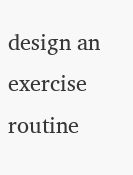design an exercise routine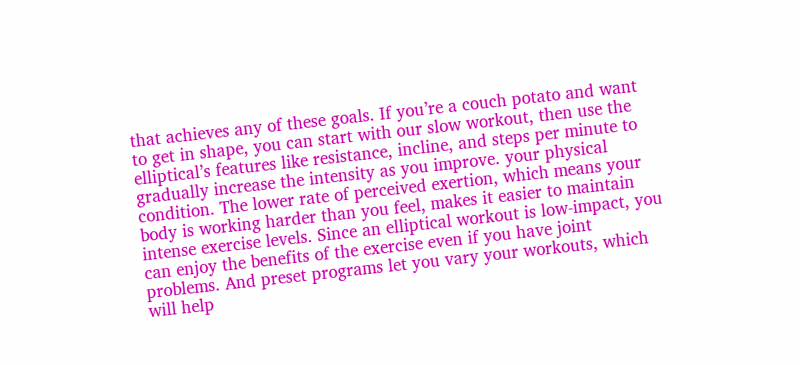that achieves any of these goals. If you’re a couch potato and want to get in shape, you can start with our slow workout, then use the elliptical’s features like resistance, incline, and steps per minute to gradually increase the intensity as you improve. your physical condition. The lower rate of perceived exertion, which means your body is working harder than you feel, makes it easier to maintain intense exercise levels. Since an elliptical workout is low-impact, you can enjoy the benefits of the exercise even if you have joint problems. And preset programs let you vary your workouts, which will help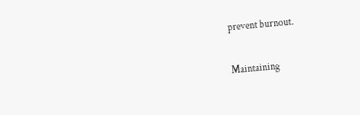prevent burnout.

Maintaining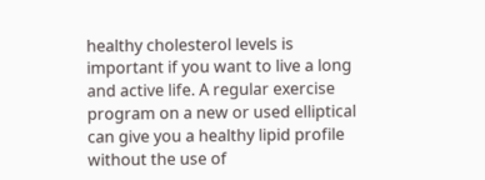healthy cholesterol levels is important if you want to live a long and active life. A regular exercise program on a new or used elliptical can give you a healthy lipid profile without the use of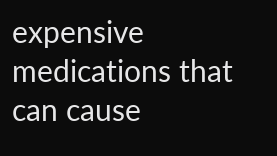expensive medications that can cause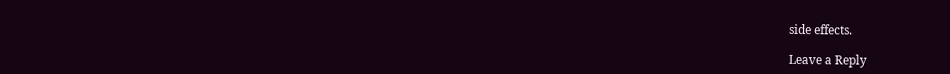side effects.

Leave a Reply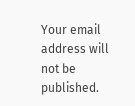Your email address will not be published.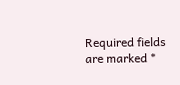Required fields are marked *